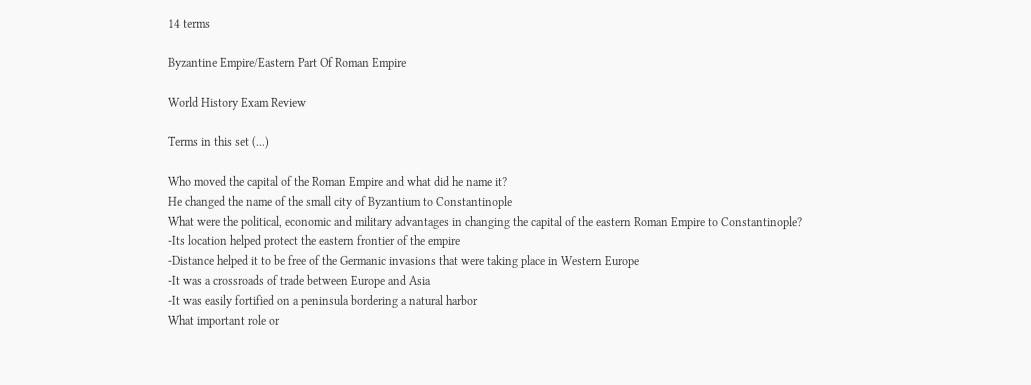14 terms

Byzantine Empire/Eastern Part Of Roman Empire

World History Exam Review

Terms in this set (...)

Who moved the capital of the Roman Empire and what did he name it?
He changed the name of the small city of Byzantium to Constantinople
What were the political, economic and military advantages in changing the capital of the eastern Roman Empire to Constantinople?
-Its location helped protect the eastern frontier of the empire
-Distance helped it to be free of the Germanic invasions that were taking place in Western Europe
-It was a crossroads of trade between Europe and Asia
-It was easily fortified on a peninsula bordering a natural harbor
What important role or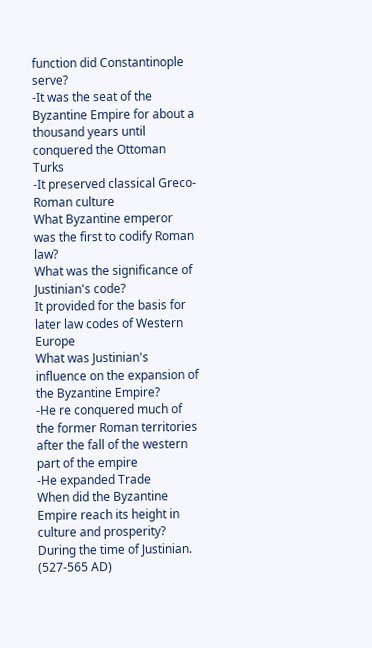function did Constantinople serve?
-It was the seat of the Byzantine Empire for about a thousand years until conquered the Ottoman Turks
-It preserved classical Greco-Roman culture
What Byzantine emperor was the first to codify Roman law?
What was the significance of Justinian's code?
It provided for the basis for later law codes of Western Europe
What was Justinian's influence on the expansion of the Byzantine Empire?
-He re conquered much of the former Roman territories after the fall of the western part of the empire
-He expanded Trade
When did the Byzantine Empire reach its height in culture and prosperity?
During the time of Justinian. (527-565 AD)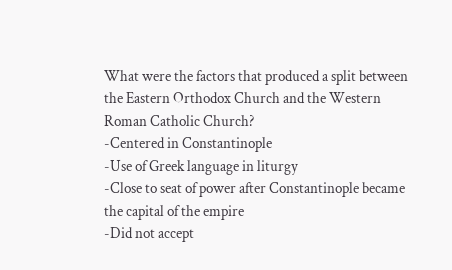What were the factors that produced a split between the Eastern Orthodox Church and the Western Roman Catholic Church?
-Centered in Constantinople
-Use of Greek language in liturgy
-Close to seat of power after Constantinople became the capital of the empire
-Did not accept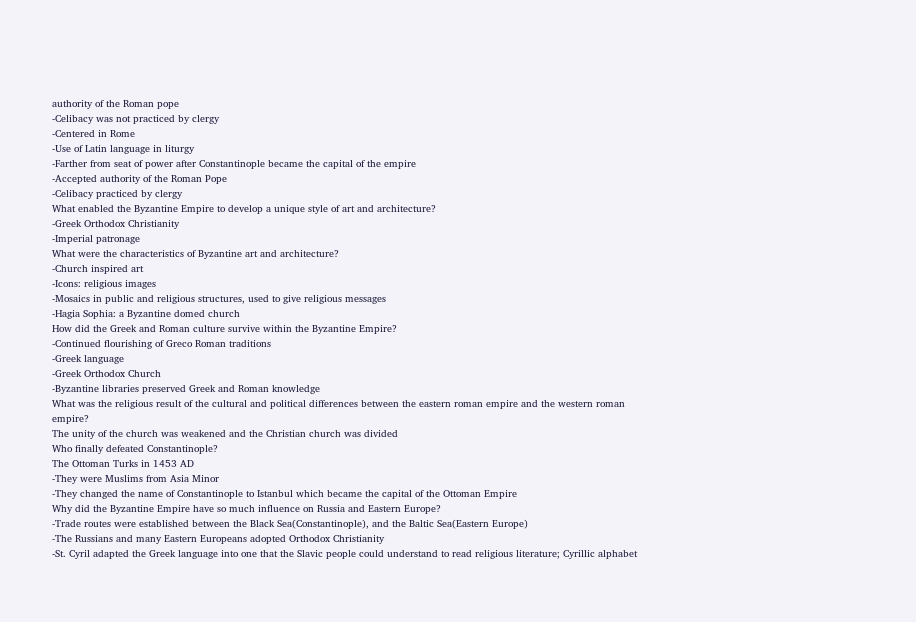authority of the Roman pope
-Celibacy was not practiced by clergy
-Centered in Rome
-Use of Latin language in liturgy
-Farther from seat of power after Constantinople became the capital of the empire
-Accepted authority of the Roman Pope
-Celibacy practiced by clergy
What enabled the Byzantine Empire to develop a unique style of art and architecture?
-Greek Orthodox Christianity
-Imperial patronage
What were the characteristics of Byzantine art and architecture?
-Church inspired art
-Icons: religious images
-Mosaics in public and religious structures, used to give religious messages
-Hagia Sophia: a Byzantine domed church
How did the Greek and Roman culture survive within the Byzantine Empire?
-Continued flourishing of Greco Roman traditions
-Greek language
-Greek Orthodox Church
-Byzantine libraries preserved Greek and Roman knowledge
What was the religious result of the cultural and political differences between the eastern roman empire and the western roman empire?
The unity of the church was weakened and the Christian church was divided
Who finally defeated Constantinople?
The Ottoman Turks in 1453 AD
-They were Muslims from Asia Minor
-They changed the name of Constantinople to Istanbul which became the capital of the Ottoman Empire
Why did the Byzantine Empire have so much influence on Russia and Eastern Europe?
-Trade routes were established between the Black Sea(Constantinople), and the Baltic Sea(Eastern Europe)
-The Russians and many Eastern Europeans adopted Orthodox Christianity
-St. Cyril adapted the Greek language into one that the Slavic people could understand to read religious literature; Cyrillic alphabet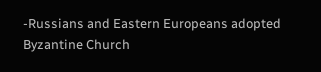-Russians and Eastern Europeans adopted Byzantine Church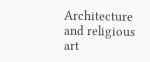Architecture and religious art